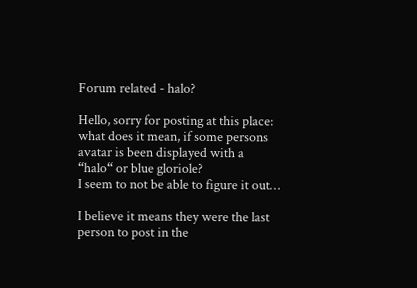Forum related - halo?

Hello, sorry for posting at this place: what does it mean, if some persons avatar is been displayed with a “halo“ or blue gloriole?
I seem to not be able to figure it out…

I believe it means they were the last person to post in the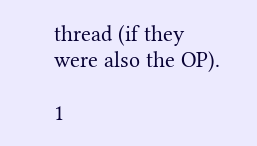thread (if they were also the OP).

1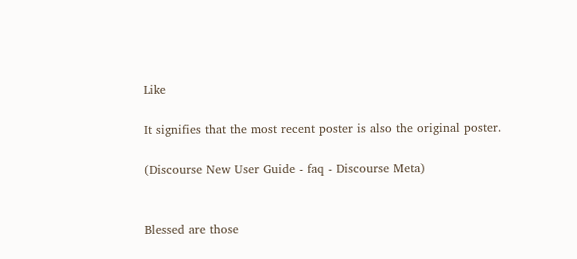Like

It signifies that the most recent poster is also the original poster.

(Discourse New User Guide - faq - Discourse Meta)


Blessed are those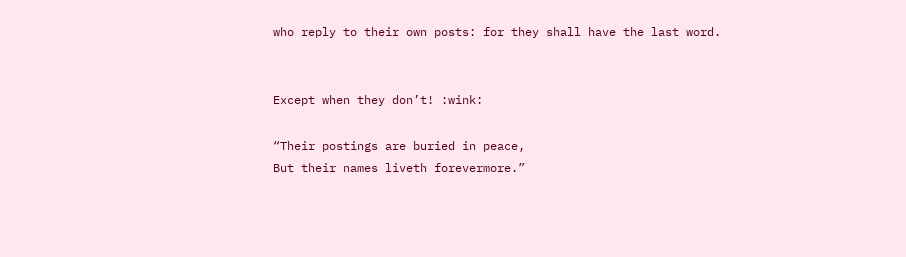who reply to their own posts: for they shall have the last word.


Except when they don’t! :wink:

“Their postings are buried in peace,
But their names liveth forevermore.”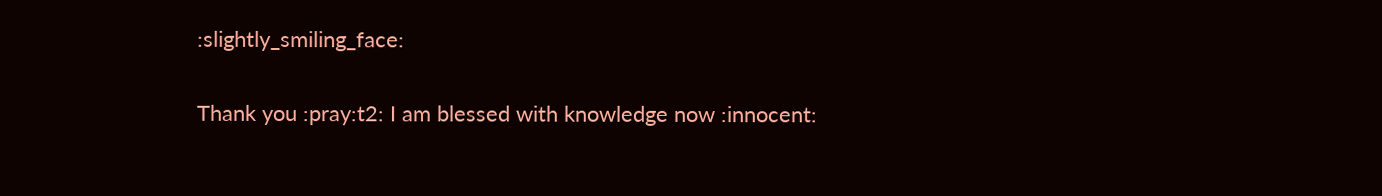:slightly_smiling_face:

Thank you :pray:t2: I am blessed with knowledge now :innocent: